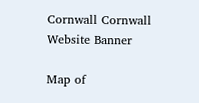Cornwall Cornwall Website Banner

Map of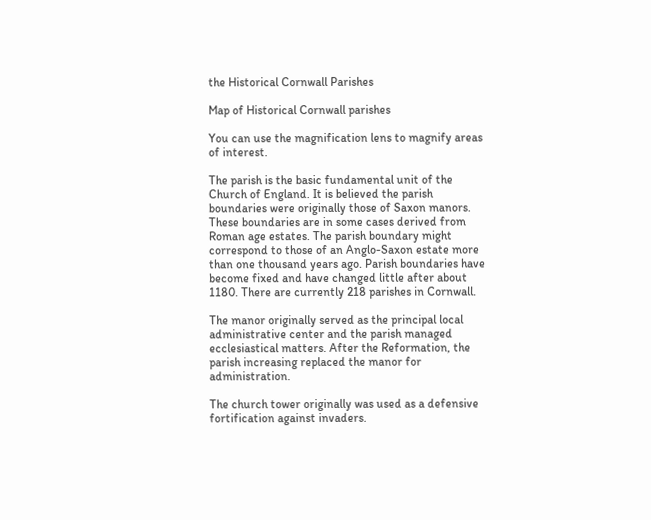the Historical Cornwall Parishes

Map of Historical Cornwall parishes

You can use the magnification lens to magnify areas of interest.

The parish is the basic fundamental unit of the Church of England. It is believed the parish boundaries were originally those of Saxon manors. These boundaries are in some cases derived from Roman age estates. The parish boundary might correspond to those of an Anglo-Saxon estate more than one thousand years ago. Parish boundaries have become fixed and have changed little after about 1180. There are currently 218 parishes in Cornwall.

The manor originally served as the principal local administrative center and the parish managed ecclesiastical matters. After the Reformation, the parish increasing replaced the manor for administration.

The church tower originally was used as a defensive fortification against invaders.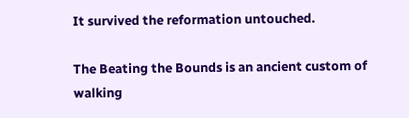It survived the reformation untouched.

The Beating the Bounds is an ancient custom of walking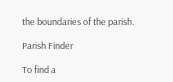the boundaries of the parish.

Parish Finder

To find a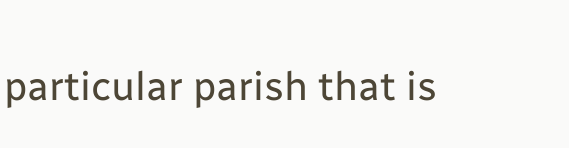particular parish that is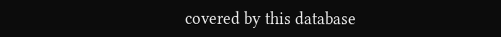covered by this database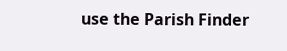use the Parish Finder